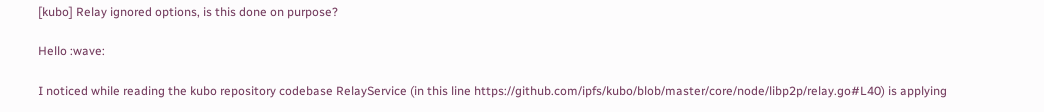[kubo] Relay ignored options, is this done on purpose?

Hello :wave:

I noticed while reading the kubo repository codebase RelayService (in this line https://github.com/ipfs/kubo/blob/master/core/node/libp2p/relay.go#L40) is applying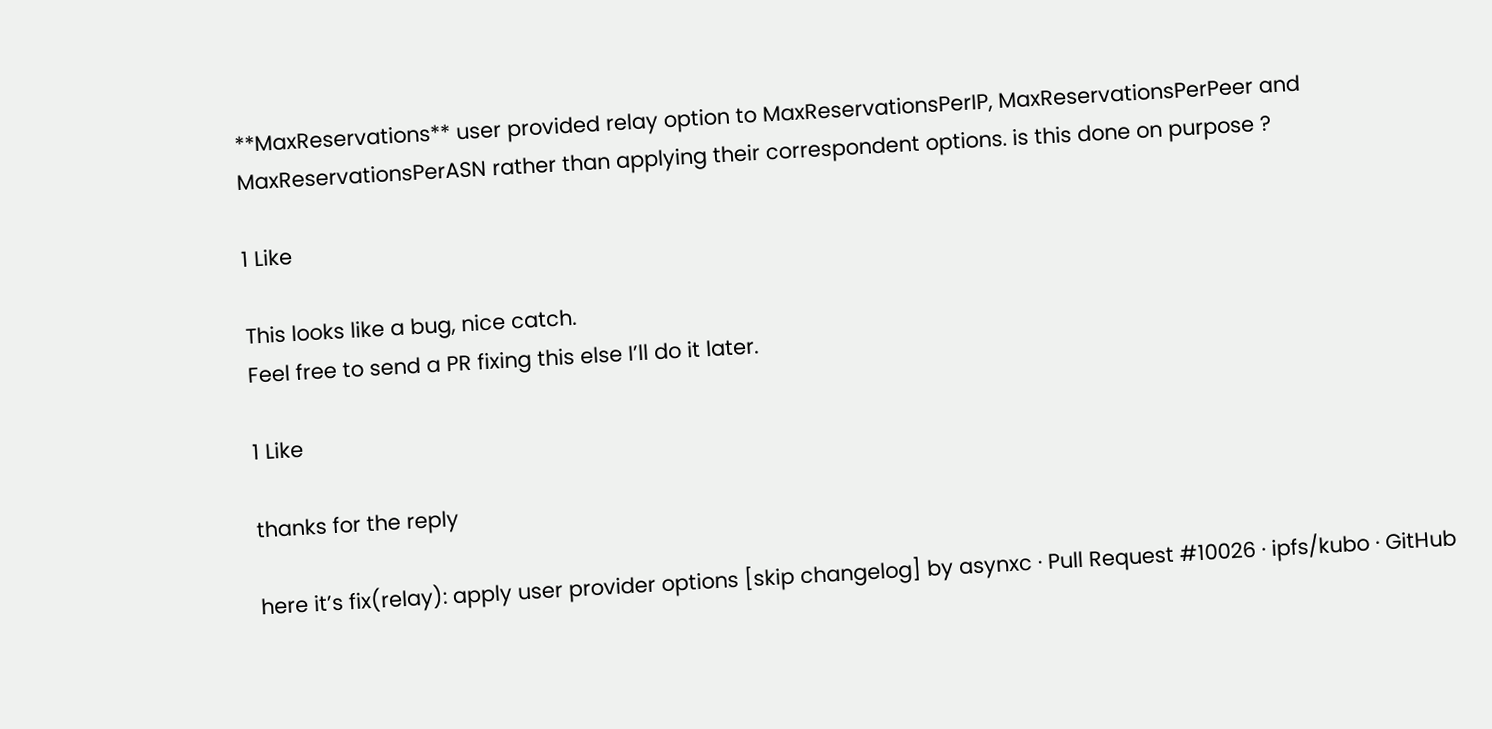**MaxReservations** user provided relay option to MaxReservationsPerIP, MaxReservationsPerPeer and MaxReservationsPerASN rather than applying their correspondent options. is this done on purpose ?

1 Like

This looks like a bug, nice catch.
Feel free to send a PR fixing this else I’ll do it later.

1 Like

thanks for the reply

here it’s fix(relay): apply user provider options [skip changelog] by asynxc · Pull Request #10026 · ipfs/kubo · GitHub